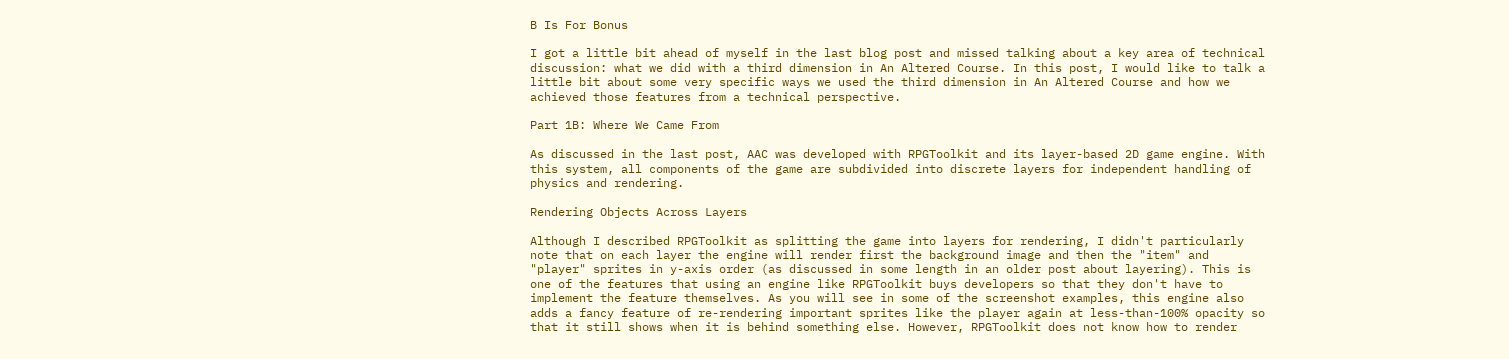B Is For Bonus

I got a little bit ahead of myself in the last blog post and missed talking about a key area of technical discussion: what we did with a third dimension in An Altered Course. In this post, I would like to talk a little bit about some very specific ways we used the third dimension in An Altered Course and how we achieved those features from a technical perspective.

Part 1B: Where We Came From

As discussed in the last post, AAC was developed with RPGToolkit and its layer-based 2D game engine. With this system, all components of the game are subdivided into discrete layers for independent handling of physics and rendering.

Rendering Objects Across Layers

Although I described RPGToolkit as splitting the game into layers for rendering, I didn't particularly note that on each layer the engine will render first the background image and then the "item" and "player" sprites in y-axis order (as discussed in some length in an older post about layering). This is one of the features that using an engine like RPGToolkit buys developers so that they don't have to implement the feature themselves. As you will see in some of the screenshot examples, this engine also adds a fancy feature of re-rendering important sprites like the player again at less-than-100% opacity so that it still shows when it is behind something else. However, RPGToolkit does not know how to render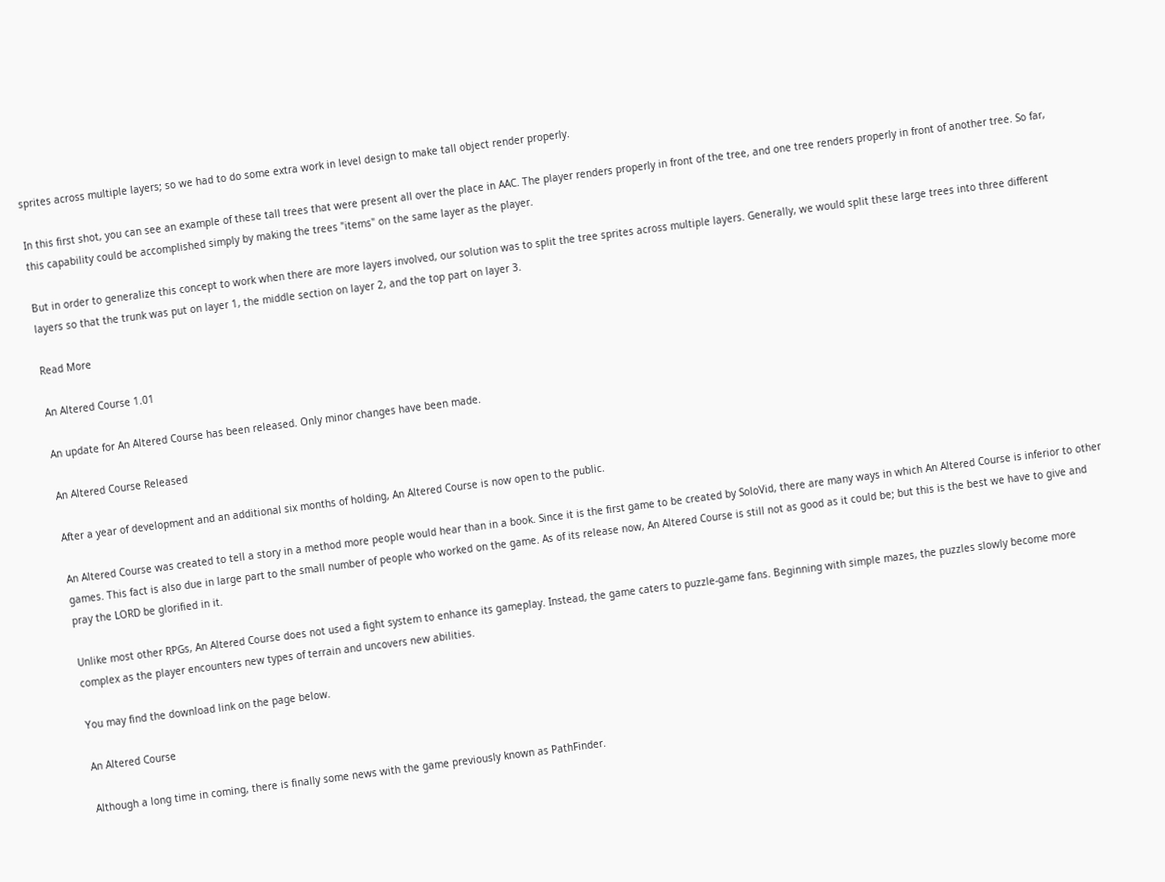sprites across multiple layers; so we had to do some extra work in level design to make tall object render properly.

In this first shot, you can see an example of these tall trees that were present all over the place in AAC. The player renders properly in front of the tree, and one tree renders properly in front of another tree. So far, this capability could be accomplished simply by making the trees "items" on the same layer as the player.

But in order to generalize this concept to work when there are more layers involved, our solution was to split the tree sprites across multiple layers. Generally, we would split these large trees into three different layers so that the trunk was put on layer 1, the middle section on layer 2, and the top part on layer 3.

Read More

An Altered Course 1.01

An update for An Altered Course has been released. Only minor changes have been made.

An Altered Course Released

After a year of development and an additional six months of holding, An Altered Course is now open to the public.

An Altered Course was created to tell a story in a method more people would hear than in a book. Since it is the first game to be created by SoloVid, there are many ways in which An Altered Course is inferior to other games. This fact is also due in large part to the small number of people who worked on the game. As of its release now, An Altered Course is still not as good as it could be; but this is the best we have to give and pray the LORD be glorified in it.

Unlike most other RPGs, An Altered Course does not used a fight system to enhance its gameplay. Instead, the game caters to puzzle-game fans. Beginning with simple mazes, the puzzles slowly become more complex as the player encounters new types of terrain and uncovers new abilities.

You may find the download link on the page below.

An Altered Course

Although a long time in coming, there is finally some news with the game previously known as PathFinder.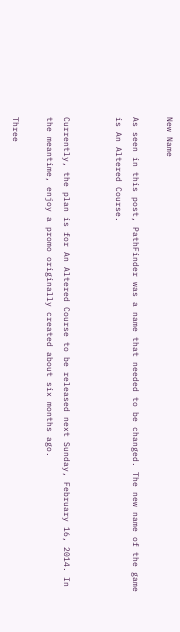New Name

As seen in this post, PathFinder was a name that needed to be changed. The new name of the game is An Altered Course.


Currently, the plan is for An Altered Course to be released next Sunday, February 16, 2014. In the meantime, enjoy a promo originally created about six months ago.

Three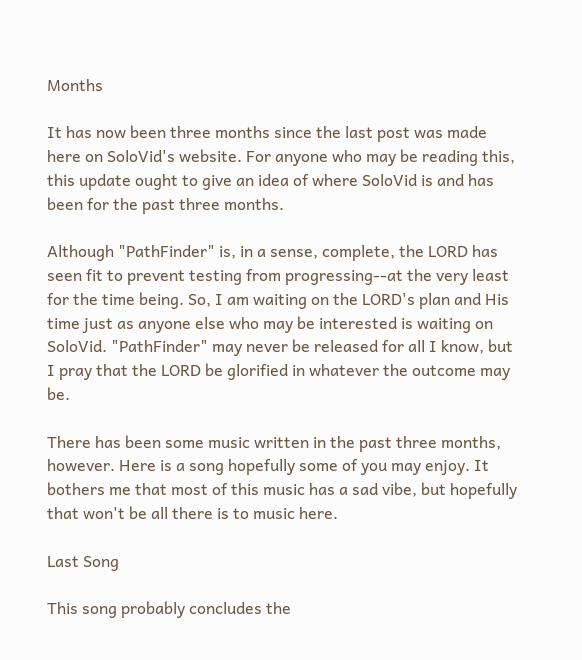Months

It has now been three months since the last post was made here on SoloVid's website. For anyone who may be reading this, this update ought to give an idea of where SoloVid is and has been for the past three months.

Although "PathFinder" is, in a sense, complete, the LORD has seen fit to prevent testing from progressing--at the very least for the time being. So, I am waiting on the LORD's plan and His time just as anyone else who may be interested is waiting on SoloVid. "PathFinder" may never be released for all I know, but I pray that the LORD be glorified in whatever the outcome may be.

There has been some music written in the past three months, however. Here is a song hopefully some of you may enjoy. It bothers me that most of this music has a sad vibe, but hopefully that won't be all there is to music here.

Last Song

This song probably concludes the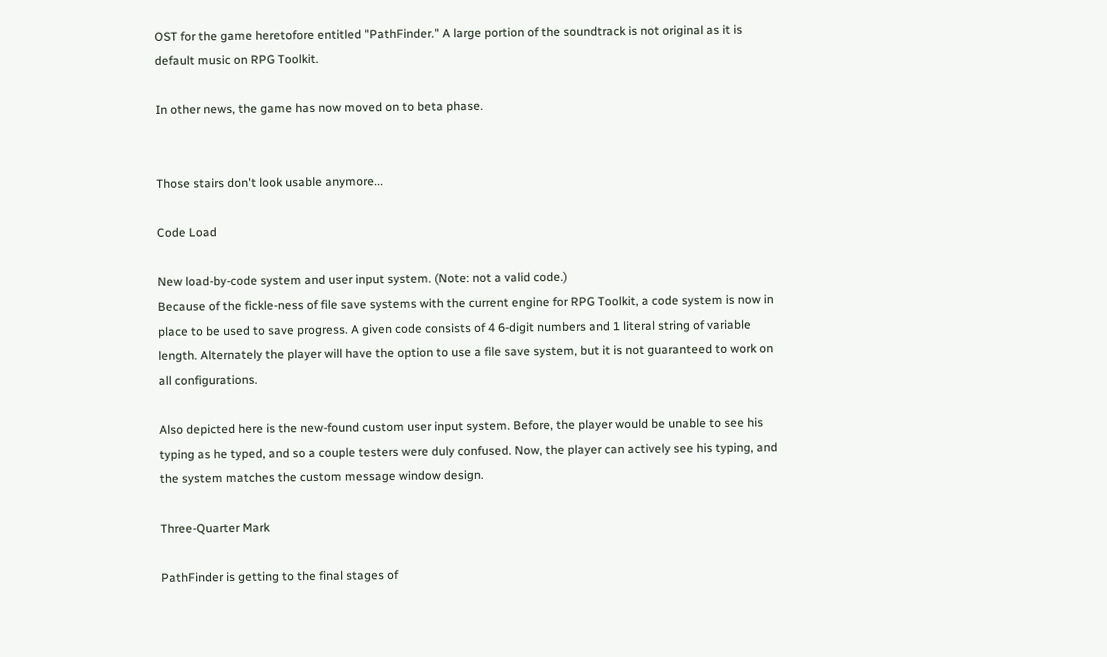OST for the game heretofore entitled "PathFinder." A large portion of the soundtrack is not original as it is default music on RPG Toolkit.

In other news, the game has now moved on to beta phase.


Those stairs don't look usable anymore...

Code Load

New load-by-code system and user input system. (Note: not a valid code.)
Because of the fickle-ness of file save systems with the current engine for RPG Toolkit, a code system is now in place to be used to save progress. A given code consists of 4 6-digit numbers and 1 literal string of variable length. Alternately the player will have the option to use a file save system, but it is not guaranteed to work on all configurations.

Also depicted here is the new-found custom user input system. Before, the player would be unable to see his typing as he typed, and so a couple testers were duly confused. Now, the player can actively see his typing, and the system matches the custom message window design.

Three-Quarter Mark

PathFinder is getting to the final stages of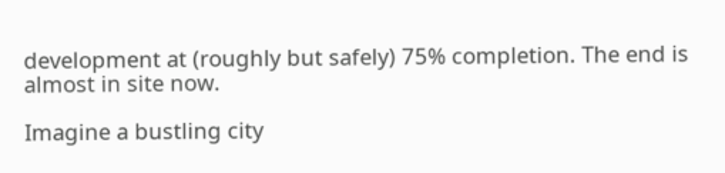development at (roughly but safely) 75% completion. The end is almost in site now.

Imagine a bustling city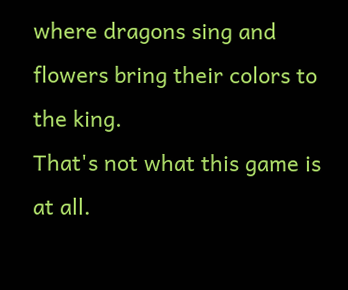where dragons sing and flowers bring their colors to the king.
That's not what this game is at all.